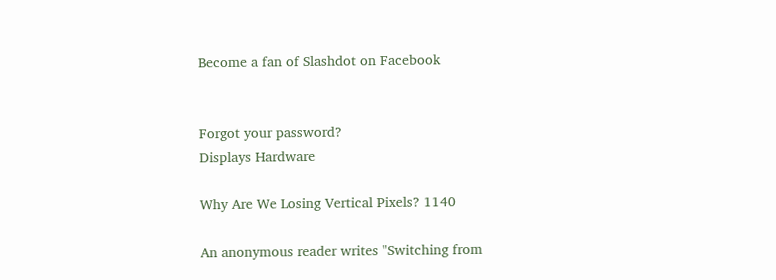Become a fan of Slashdot on Facebook


Forgot your password?
Displays Hardware

Why Are We Losing Vertical Pixels? 1140

An anonymous reader writes "Switching from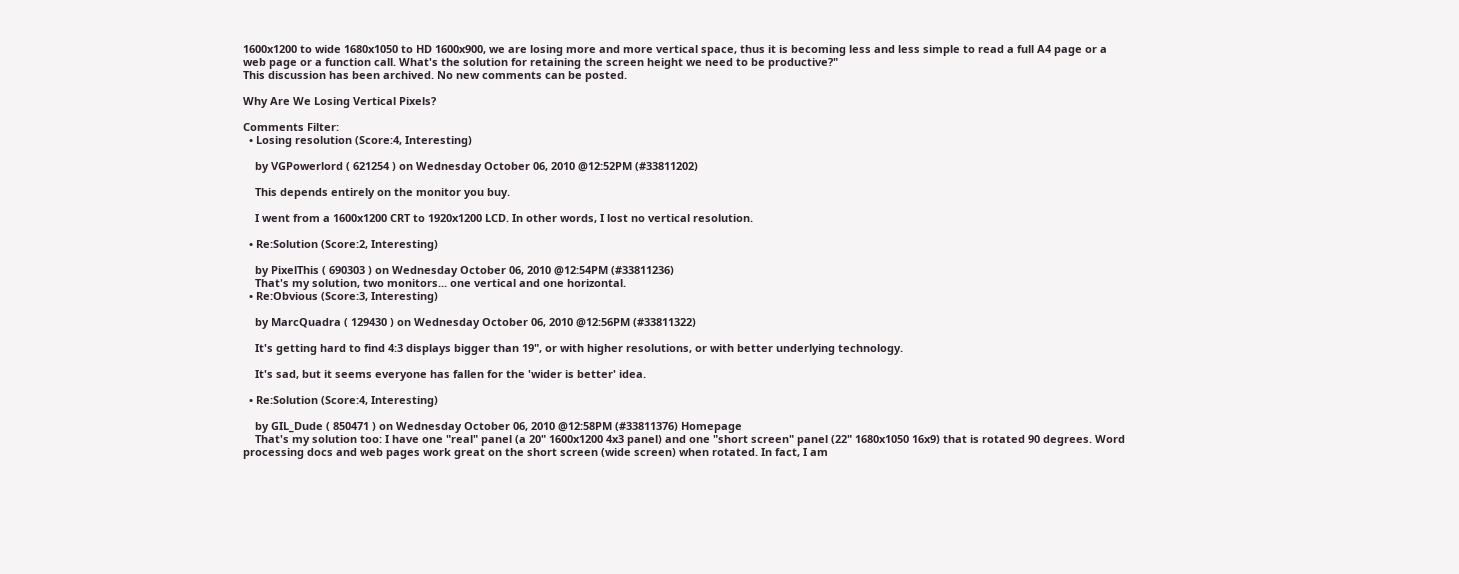1600x1200 to wide 1680x1050 to HD 1600x900, we are losing more and more vertical space, thus it is becoming less and less simple to read a full A4 page or a web page or a function call. What's the solution for retaining the screen height we need to be productive?"
This discussion has been archived. No new comments can be posted.

Why Are We Losing Vertical Pixels?

Comments Filter:
  • Losing resolution (Score:4, Interesting)

    by VGPowerlord ( 621254 ) on Wednesday October 06, 2010 @12:52PM (#33811202)

    This depends entirely on the monitor you buy.

    I went from a 1600x1200 CRT to 1920x1200 LCD. In other words, I lost no vertical resolution.

  • Re:Solution (Score:2, Interesting)

    by PixelThis ( 690303 ) on Wednesday October 06, 2010 @12:54PM (#33811236)
    That's my solution, two monitors... one vertical and one horizontal.
  • Re:Obvious (Score:3, Interesting)

    by MarcQuadra ( 129430 ) on Wednesday October 06, 2010 @12:56PM (#33811322)

    It's getting hard to find 4:3 displays bigger than 19", or with higher resolutions, or with better underlying technology.

    It's sad, but it seems everyone has fallen for the 'wider is better' idea.

  • Re:Solution (Score:4, Interesting)

    by GIL_Dude ( 850471 ) on Wednesday October 06, 2010 @12:58PM (#33811376) Homepage
    That's my solution too: I have one "real" panel (a 20" 1600x1200 4x3 panel) and one "short screen" panel (22" 1680x1050 16x9) that is rotated 90 degrees. Word processing docs and web pages work great on the short screen (wide screen) when rotated. In fact, I am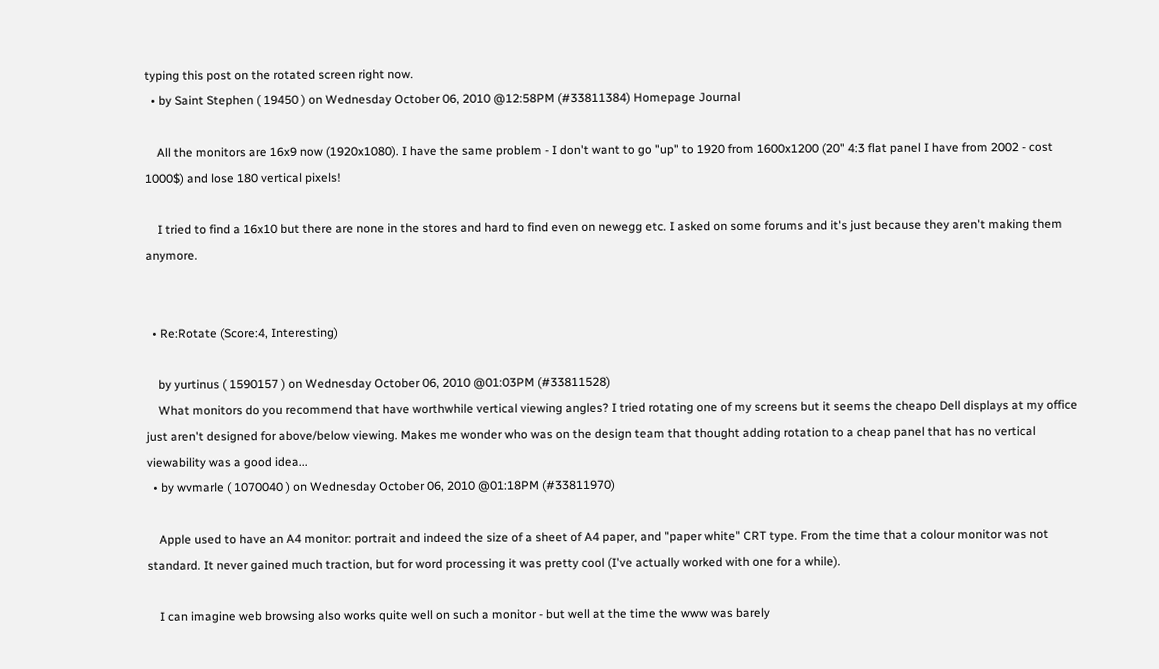typing this post on the rotated screen right now.
  • by Saint Stephen ( 19450 ) on Wednesday October 06, 2010 @12:58PM (#33811384) Homepage Journal

    All the monitors are 16x9 now (1920x1080). I have the same problem - I don't want to go "up" to 1920 from 1600x1200 (20" 4:3 flat panel I have from 2002 - cost 1000$) and lose 180 vertical pixels!

    I tried to find a 16x10 but there are none in the stores and hard to find even on newegg etc. I asked on some forums and it's just because they aren't making them anymore.


  • Re:Rotate (Score:4, Interesting)

    by yurtinus ( 1590157 ) on Wednesday October 06, 2010 @01:03PM (#33811528)
    What monitors do you recommend that have worthwhile vertical viewing angles? I tried rotating one of my screens but it seems the cheapo Dell displays at my office just aren't designed for above/below viewing. Makes me wonder who was on the design team that thought adding rotation to a cheap panel that has no vertical viewability was a good idea...
  • by wvmarle ( 1070040 ) on Wednesday October 06, 2010 @01:18PM (#33811970)

    Apple used to have an A4 monitor: portrait and indeed the size of a sheet of A4 paper, and "paper white" CRT type. From the time that a colour monitor was not standard. It never gained much traction, but for word processing it was pretty cool (I've actually worked with one for a while).

    I can imagine web browsing also works quite well on such a monitor - but well at the time the www was barely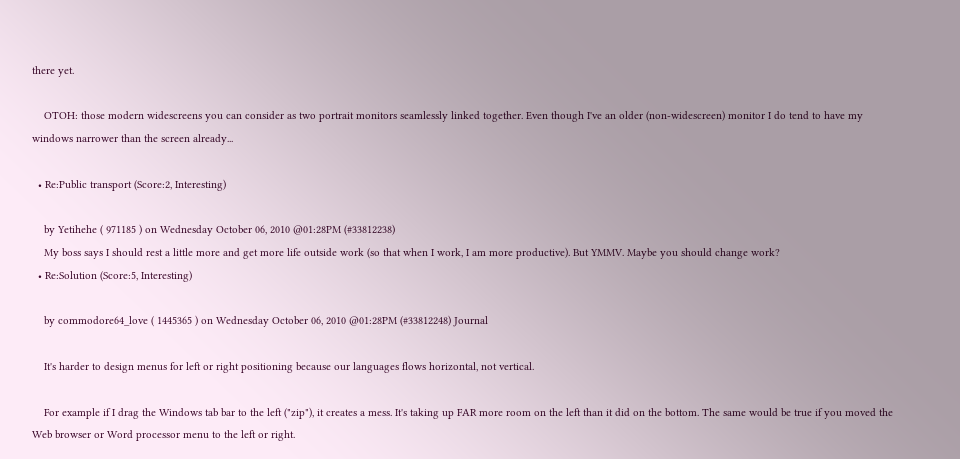there yet.

    OTOH: those modern widescreens you can consider as two portrait monitors seamlessly linked together. Even though I've an older (non-widescreen) monitor I do tend to have my windows narrower than the screen already...

  • Re:Public transport (Score:2, Interesting)

    by Yetihehe ( 971185 ) on Wednesday October 06, 2010 @01:28PM (#33812238)
    My boss says I should rest a little more and get more life outside work (so that when I work, I am more productive). But YMMV. Maybe you should change work?
  • Re:Solution (Score:5, Interesting)

    by commodore64_love ( 1445365 ) on Wednesday October 06, 2010 @01:28PM (#33812248) Journal

    It's harder to design menus for left or right positioning because our languages flows horizontal, not vertical.

    For example if I drag the Windows tab bar to the left ("zip"), it creates a mess. It's taking up FAR more room on the left than it did on the bottom. The same would be true if you moved the Web browser or Word processor menu to the left or right.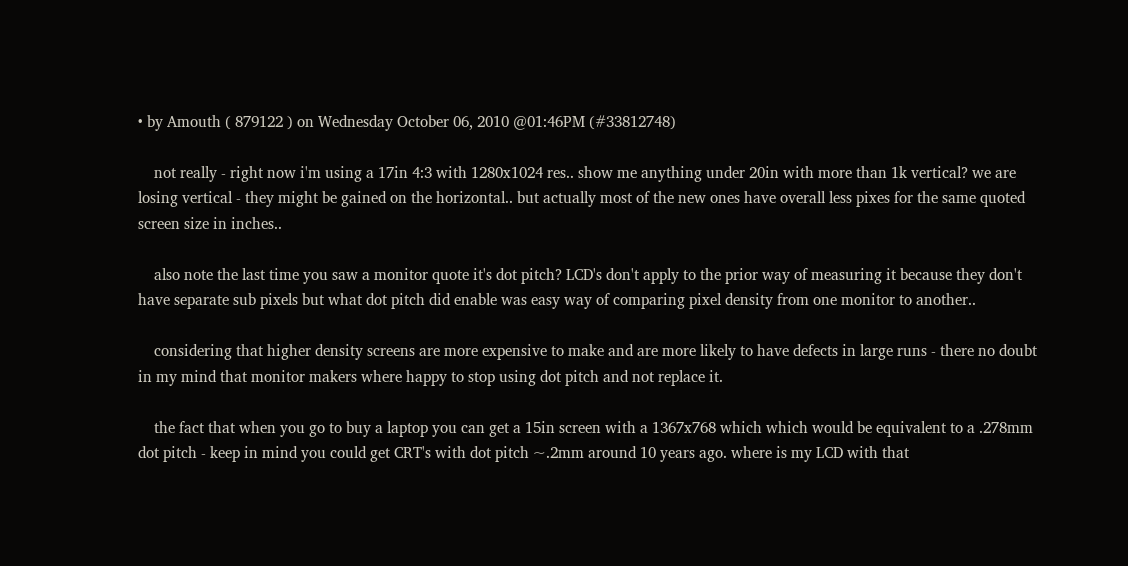• by Amouth ( 879122 ) on Wednesday October 06, 2010 @01:46PM (#33812748)

    not really - right now i'm using a 17in 4:3 with 1280x1024 res.. show me anything under 20in with more than 1k vertical? we are losing vertical - they might be gained on the horizontal.. but actually most of the new ones have overall less pixes for the same quoted screen size in inches..

    also note the last time you saw a monitor quote it's dot pitch? LCD's don't apply to the prior way of measuring it because they don't have separate sub pixels but what dot pitch did enable was easy way of comparing pixel density from one monitor to another..

    considering that higher density screens are more expensive to make and are more likely to have defects in large runs - there no doubt in my mind that monitor makers where happy to stop using dot pitch and not replace it.

    the fact that when you go to buy a laptop you can get a 15in screen with a 1367x768 which which would be equivalent to a .278mm dot pitch - keep in mind you could get CRT's with dot pitch ~.2mm around 10 years ago. where is my LCD with that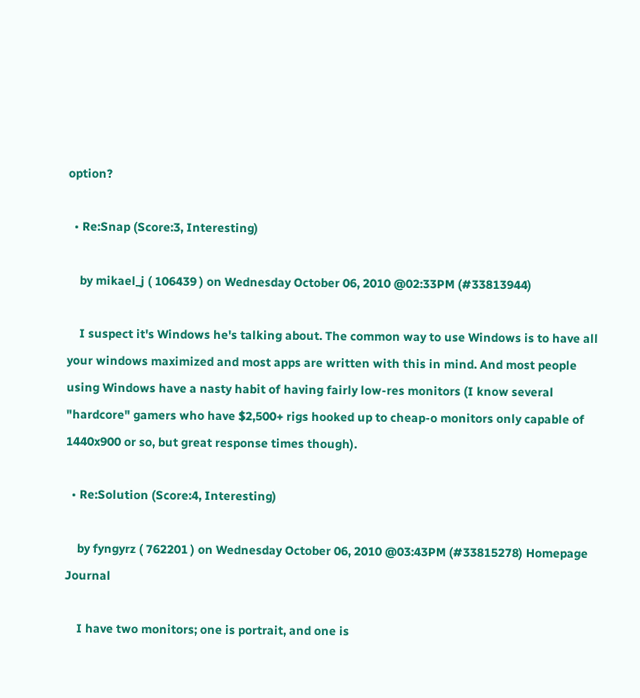option?

  • Re:Snap (Score:3, Interesting)

    by mikael_j ( 106439 ) on Wednesday October 06, 2010 @02:33PM (#33813944)

    I suspect it's Windows he's talking about. The common way to use Windows is to have all your windows maximized and most apps are written with this in mind. And most people using Windows have a nasty habit of having fairly low-res monitors (I know several "hardcore" gamers who have $2,500+ rigs hooked up to cheap-o monitors only capable of 1440x900 or so, but great response times though).

  • Re:Solution (Score:4, Interesting)

    by fyngyrz ( 762201 ) on Wednesday October 06, 2010 @03:43PM (#33815278) Homepage Journal

    I have two monitors; one is portrait, and one is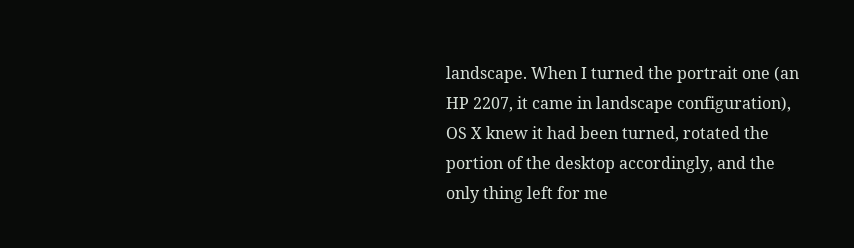landscape. When I turned the portrait one (an HP 2207, it came in landscape configuration), OS X knew it had been turned, rotated the portion of the desktop accordingly, and the only thing left for me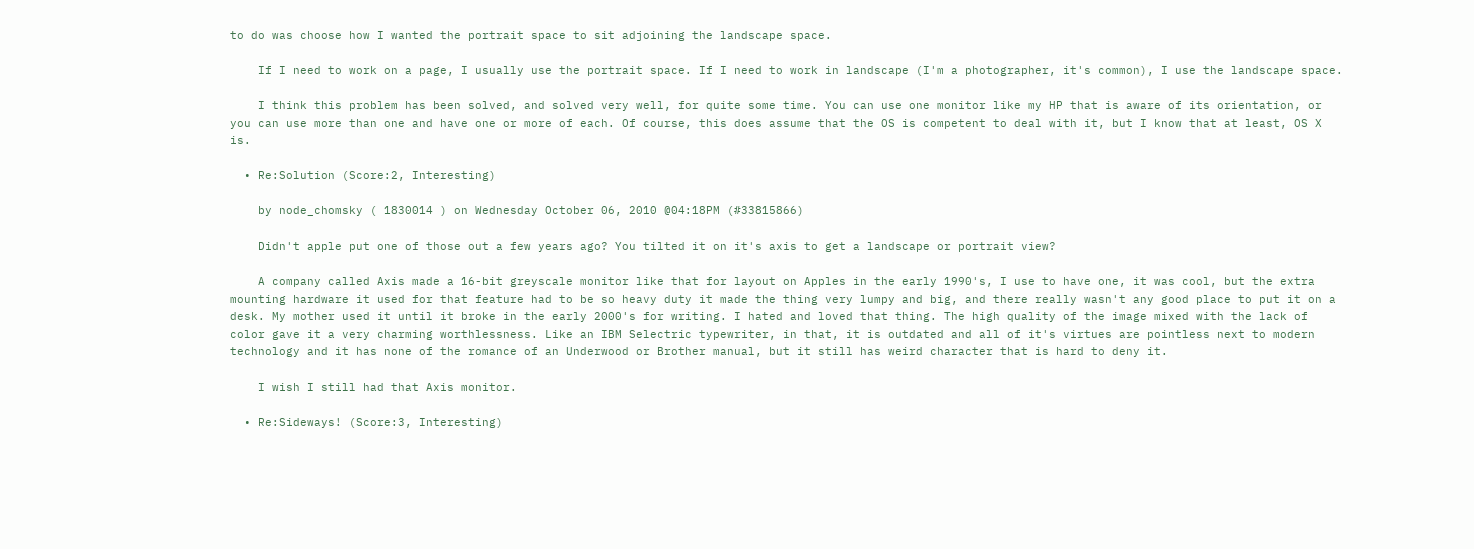to do was choose how I wanted the portrait space to sit adjoining the landscape space.

    If I need to work on a page, I usually use the portrait space. If I need to work in landscape (I'm a photographer, it's common), I use the landscape space.

    I think this problem has been solved, and solved very well, for quite some time. You can use one monitor like my HP that is aware of its orientation, or you can use more than one and have one or more of each. Of course, this does assume that the OS is competent to deal with it, but I know that at least, OS X is.

  • Re:Solution (Score:2, Interesting)

    by node_chomsky ( 1830014 ) on Wednesday October 06, 2010 @04:18PM (#33815866)

    Didn't apple put one of those out a few years ago? You tilted it on it's axis to get a landscape or portrait view?

    A company called Axis made a 16-bit greyscale monitor like that for layout on Apples in the early 1990's, I use to have one, it was cool, but the extra mounting hardware it used for that feature had to be so heavy duty it made the thing very lumpy and big, and there really wasn't any good place to put it on a desk. My mother used it until it broke in the early 2000's for writing. I hated and loved that thing. The high quality of the image mixed with the lack of color gave it a very charming worthlessness. Like an IBM Selectric typewriter, in that, it is outdated and all of it's virtues are pointless next to modern technology and it has none of the romance of an Underwood or Brother manual, but it still has weird character that is hard to deny it.

    I wish I still had that Axis monitor.

  • Re:Sideways! (Score:3, Interesting)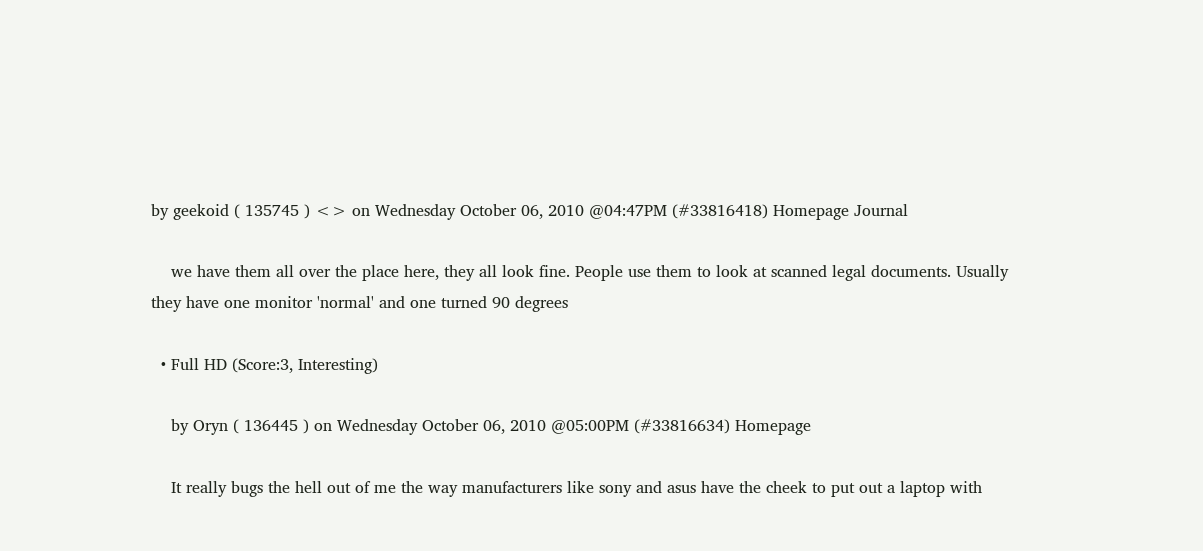by geekoid ( 135745 ) <> on Wednesday October 06, 2010 @04:47PM (#33816418) Homepage Journal

    we have them all over the place here, they all look fine. People use them to look at scanned legal documents. Usually they have one monitor 'normal' and one turned 90 degrees

  • Full HD (Score:3, Interesting)

    by Oryn ( 136445 ) on Wednesday October 06, 2010 @05:00PM (#33816634) Homepage

    It really bugs the hell out of me the way manufacturers like sony and asus have the cheek to put out a laptop with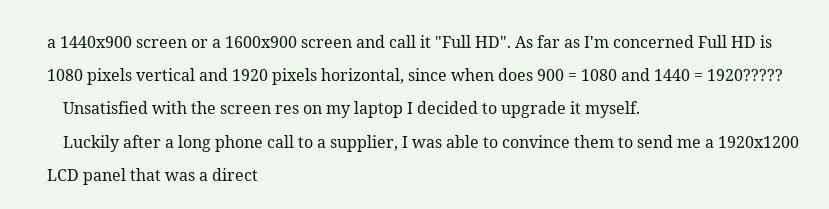a 1440x900 screen or a 1600x900 screen and call it "Full HD". As far as I'm concerned Full HD is 1080 pixels vertical and 1920 pixels horizontal, since when does 900 = 1080 and 1440 = 1920?????
    Unsatisfied with the screen res on my laptop I decided to upgrade it myself.
    Luckily after a long phone call to a supplier, I was able to convince them to send me a 1920x1200 LCD panel that was a direct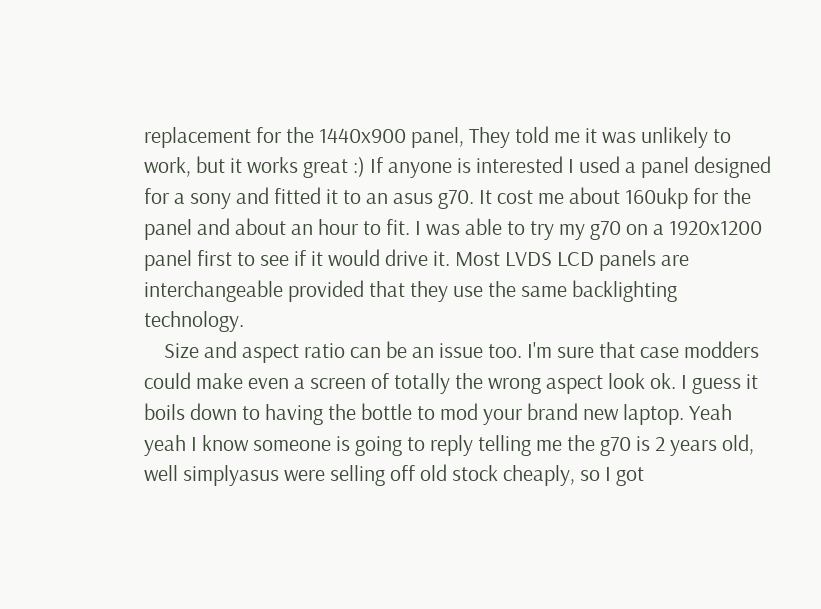replacement for the 1440x900 panel, They told me it was unlikely to work, but it works great :) If anyone is interested I used a panel designed for a sony and fitted it to an asus g70. It cost me about 160ukp for the panel and about an hour to fit. I was able to try my g70 on a 1920x1200 panel first to see if it would drive it. Most LVDS LCD panels are interchangeable provided that they use the same backlighting technology.
    Size and aspect ratio can be an issue too. I'm sure that case modders could make even a screen of totally the wrong aspect look ok. I guess it boils down to having the bottle to mod your brand new laptop. Yeah yeah I know someone is going to reply telling me the g70 is 2 years old, well simplyasus were selling off old stock cheaply, so I got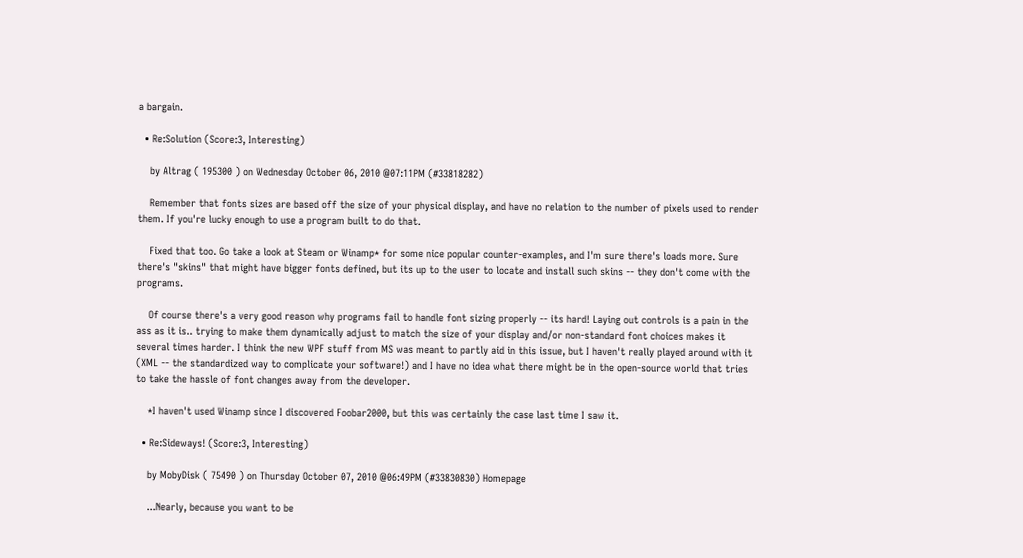a bargain.

  • Re:Solution (Score:3, Interesting)

    by Altrag ( 195300 ) on Wednesday October 06, 2010 @07:11PM (#33818282)

    Remember that fonts sizes are based off the size of your physical display, and have no relation to the number of pixels used to render them. If you're lucky enough to use a program built to do that.

    Fixed that too. Go take a look at Steam or Winamp* for some nice popular counter-examples, and I'm sure there's loads more. Sure there's "skins" that might have bigger fonts defined, but its up to the user to locate and install such skins -- they don't come with the programs.

    Of course there's a very good reason why programs fail to handle font sizing properly -- its hard! Laying out controls is a pain in the ass as it is.. trying to make them dynamically adjust to match the size of your display and/or non-standard font choices makes it several times harder. I think the new WPF stuff from MS was meant to partly aid in this issue, but I haven't really played around with it (XML -- the standardized way to complicate your software!) and I have no idea what there might be in the open-source world that tries to take the hassle of font changes away from the developer.

    *I haven't used Winamp since I discovered Foobar2000, but this was certainly the case last time I saw it.

  • Re:Sideways! (Score:3, Interesting)

    by MobyDisk ( 75490 ) on Thursday October 07, 2010 @06:49PM (#33830830) Homepage

    ...Nearly, because you want to be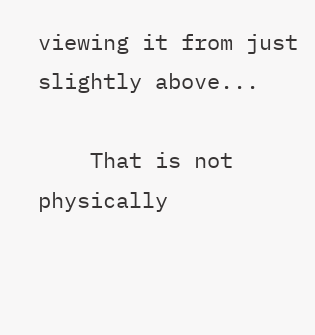viewing it from just slightly above...

    That is not physically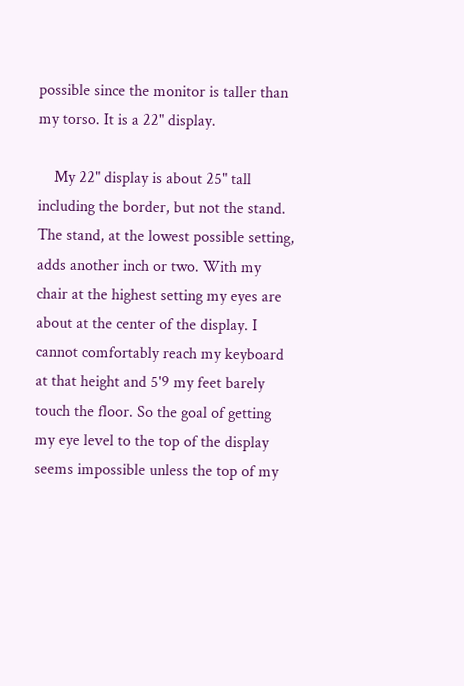possible since the monitor is taller than my torso. It is a 22" display.

    My 22" display is about 25" tall including the border, but not the stand. The stand, at the lowest possible setting, adds another inch or two. With my chair at the highest setting my eyes are about at the center of the display. I cannot comfortably reach my keyboard at that height and 5'9 my feet barely touch the floor. So the goal of getting my eye level to the top of the display seems impossible unless the top of my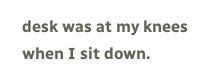desk was at my knees when I sit down.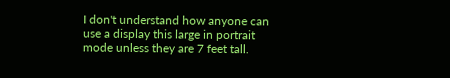I don't understand how anyone can use a display this large in portrait mode unless they are 7 feet tall.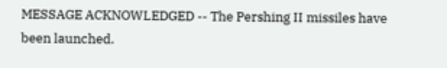MESSAGE ACKNOWLEDGED -- The Pershing II missiles have been launched.